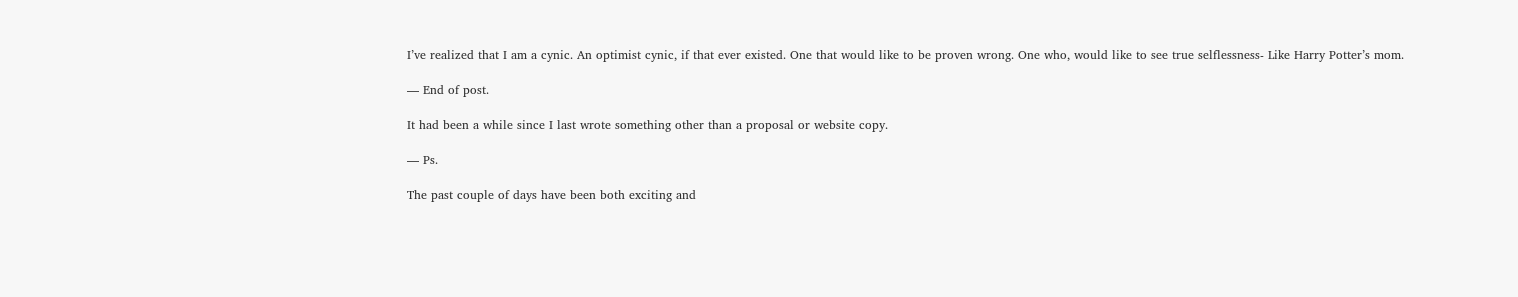I’ve realized that I am a cynic. An optimist cynic, if that ever existed. One that would like to be proven wrong. One who, would like to see true selflessness- Like Harry Potter’s mom.

— End of post.

It had been a while since I last wrote something other than a proposal or website copy.

— Ps.

The past couple of days have been both exciting and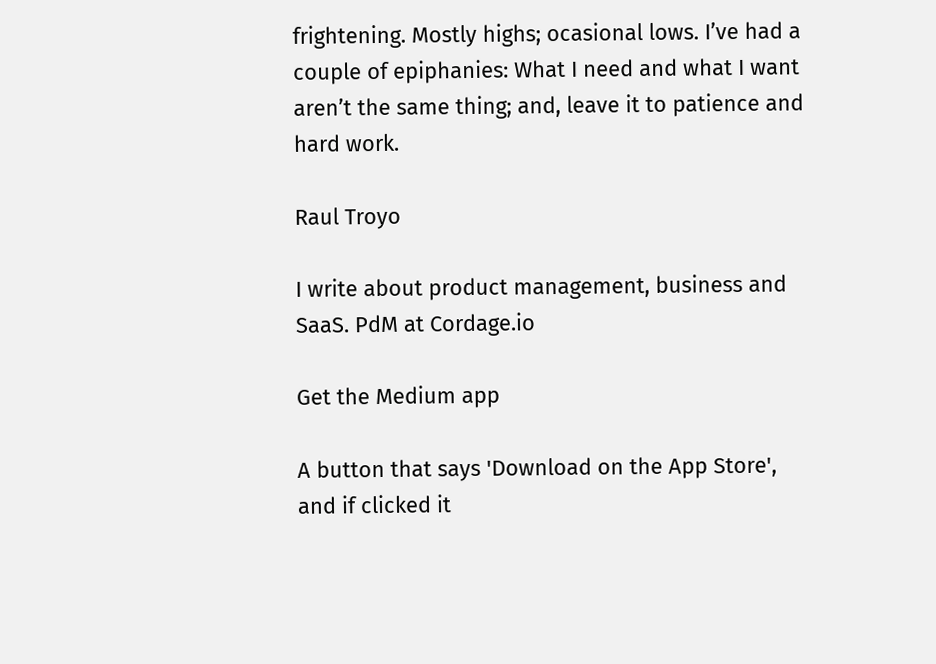frightening. Mostly highs; ocasional lows. I’ve had a couple of epiphanies: What I need and what I want aren’t the same thing; and, leave it to patience and hard work.

Raul Troyo

I write about product management, business and SaaS. PdM at Cordage.io

Get the Medium app

A button that says 'Download on the App Store', and if clicked it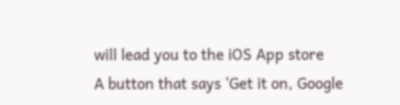will lead you to the iOS App store
A button that says 'Get it on, Google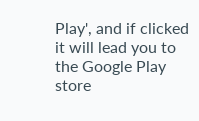Play', and if clicked it will lead you to the Google Play store